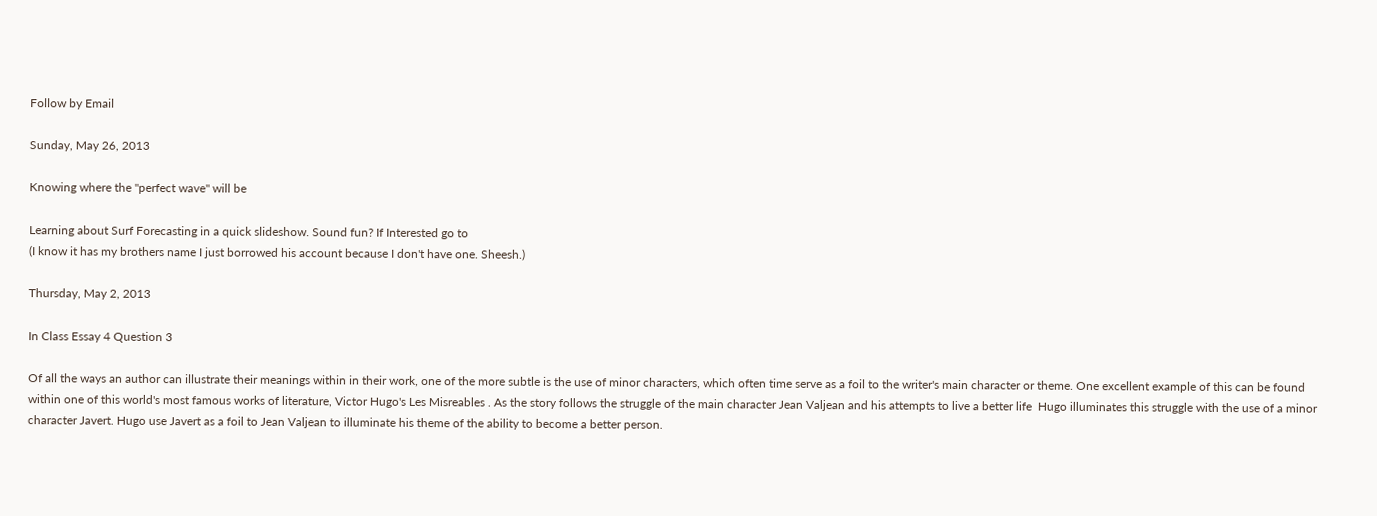Follow by Email

Sunday, May 26, 2013

Knowing where the "perfect wave" will be

Learning about Surf Forecasting in a quick slideshow. Sound fun? If Interested go to
(I know it has my brothers name I just borrowed his account because I don't have one. Sheesh.)

Thursday, May 2, 2013

In Class Essay 4 Question 3

Of all the ways an author can illustrate their meanings within in their work, one of the more subtle is the use of minor characters, which often time serve as a foil to the writer's main character or theme. One excellent example of this can be found within one of this world's most famous works of literature, Victor Hugo's Les Misreables . As the story follows the struggle of the main character Jean Valjean and his attempts to live a better life  Hugo illuminates this struggle with the use of a minor character Javert. Hugo use Javert as a foil to Jean Valjean to illuminate his theme of the ability to become a better person.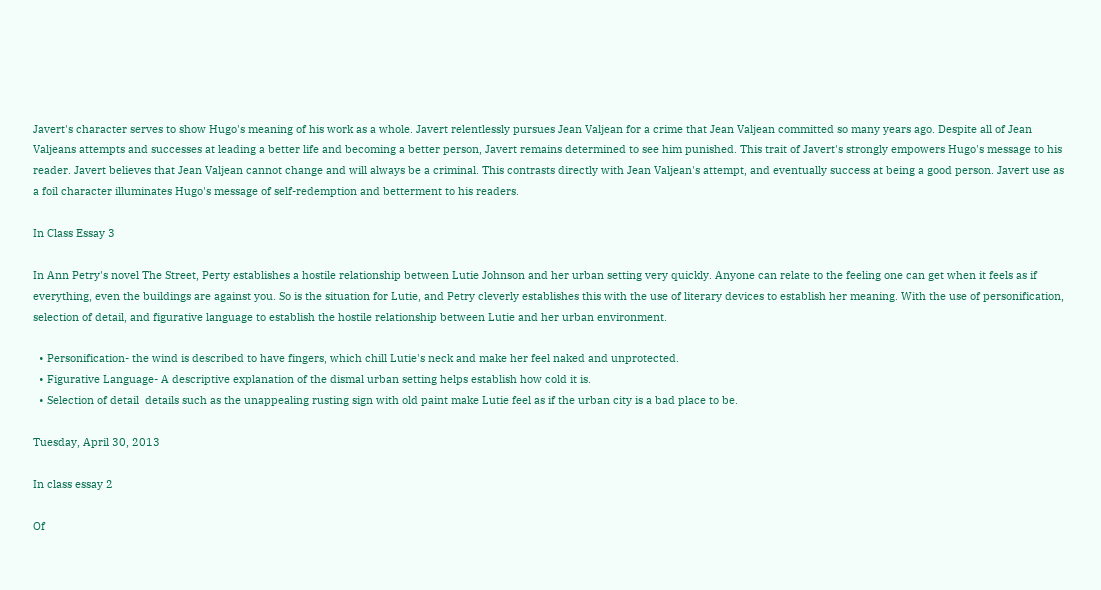Javert's character serves to show Hugo's meaning of his work as a whole. Javert relentlessly pursues Jean Valjean for a crime that Jean Valjean committed so many years ago. Despite all of Jean Valjeans attempts and successes at leading a better life and becoming a better person, Javert remains determined to see him punished. This trait of Javert's strongly empowers Hugo's message to his reader. Javert believes that Jean Valjean cannot change and will always be a criminal. This contrasts directly with Jean Valjean's attempt, and eventually success at being a good person. Javert use as a foil character illuminates Hugo's message of self-redemption and betterment to his readers.

In Class Essay 3

In Ann Petry's novel The Street, Perty establishes a hostile relationship between Lutie Johnson and her urban setting very quickly. Anyone can relate to the feeling one can get when it feels as if everything, even the buildings are against you. So is the situation for Lutie, and Petry cleverly establishes this with the use of literary devices to establish her meaning. With the use of personification, selection of detail, and figurative language to establish the hostile relationship between Lutie and her urban environment.

  • Personification- the wind is described to have fingers, which chill Lutie's neck and make her feel naked and unprotected.
  • Figurative Language- A descriptive explanation of the dismal urban setting helps establish how cold it is.
  • Selection of detail  details such as the unappealing rusting sign with old paint make Lutie feel as if the urban city is a bad place to be.

Tuesday, April 30, 2013

In class essay 2

Of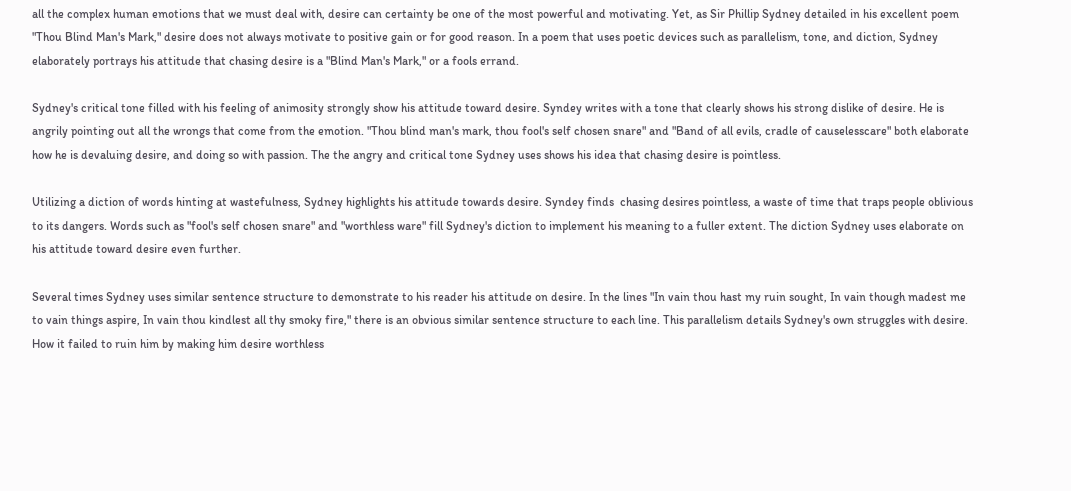all the complex human emotions that we must deal with, desire can certainty be one of the most powerful and motivating. Yet, as Sir Phillip Sydney detailed in his excellent poem "Thou Blind Man's Mark," desire does not always motivate to positive gain or for good reason. In a poem that uses poetic devices such as parallelism, tone, and diction, Sydney elaborately portrays his attitude that chasing desire is a "Blind Man's Mark," or a fools errand.

Sydney's critical tone filled with his feeling of animosity strongly show his attitude toward desire. Syndey writes with a tone that clearly shows his strong dislike of desire. He is angrily pointing out all the wrongs that come from the emotion. "Thou blind man's mark, thou fool's self chosen snare" and "Band of all evils, cradle of causelesscare" both elaborate how he is devaluing desire, and doing so with passion. The the angry and critical tone Sydney uses shows his idea that chasing desire is pointless.

Utilizing a diction of words hinting at wastefulness, Sydney highlights his attitude towards desire. Syndey finds  chasing desires pointless, a waste of time that traps people oblivious to its dangers. Words such as "fool's self chosen snare" and "worthless ware" fill Sydney's diction to implement his meaning to a fuller extent. The diction Sydney uses elaborate on his attitude toward desire even further.

Several times Sydney uses similar sentence structure to demonstrate to his reader his attitude on desire. In the lines "In vain thou hast my ruin sought, In vain though madest me to vain things aspire, In vain thou kindlest all thy smoky fire," there is an obvious similar sentence structure to each line. This parallelism details Sydney's own struggles with desire. How it failed to ruin him by making him desire worthless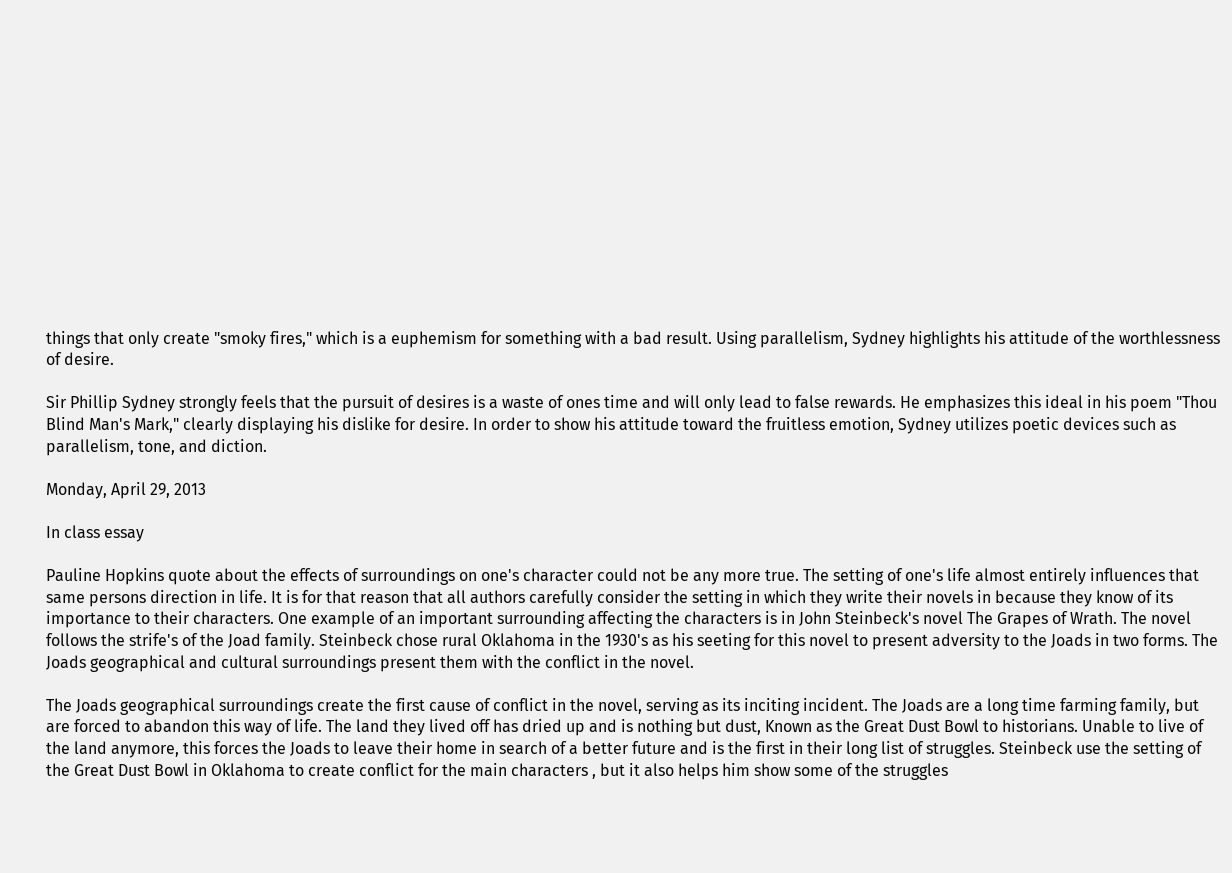things that only create "smoky fires," which is a euphemism for something with a bad result. Using parallelism, Sydney highlights his attitude of the worthlessness of desire.

Sir Phillip Sydney strongly feels that the pursuit of desires is a waste of ones time and will only lead to false rewards. He emphasizes this ideal in his poem "Thou Blind Man's Mark," clearly displaying his dislike for desire. In order to show his attitude toward the fruitless emotion, Sydney utilizes poetic devices such as parallelism, tone, and diction.

Monday, April 29, 2013

In class essay

Pauline Hopkins quote about the effects of surroundings on one's character could not be any more true. The setting of one's life almost entirely influences that same persons direction in life. It is for that reason that all authors carefully consider the setting in which they write their novels in because they know of its importance to their characters. One example of an important surrounding affecting the characters is in John Steinbeck's novel The Grapes of Wrath. The novel follows the strife's of the Joad family. Steinbeck chose rural Oklahoma in the 1930's as his seeting for this novel to present adversity to the Joads in two forms. The Joads geographical and cultural surroundings present them with the conflict in the novel.

The Joads geographical surroundings create the first cause of conflict in the novel, serving as its inciting incident. The Joads are a long time farming family, but are forced to abandon this way of life. The land they lived off has dried up and is nothing but dust, Known as the Great Dust Bowl to historians. Unable to live of the land anymore, this forces the Joads to leave their home in search of a better future and is the first in their long list of struggles. Steinbeck use the setting of the Great Dust Bowl in Oklahoma to create conflict for the main characters , but it also helps him show some of the struggles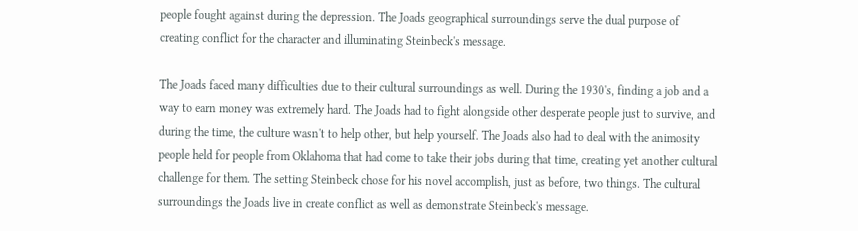people fought against during the depression. The Joads geographical surroundings serve the dual purpose of creating conflict for the character and illuminating Steinbeck's message.

The Joads faced many difficulties due to their cultural surroundings as well. During the 1930's, finding a job and a way to earn money was extremely hard. The Joads had to fight alongside other desperate people just to survive, and during the time, the culture wasn't to help other, but help yourself. The Joads also had to deal with the animosity people held for people from Oklahoma that had come to take their jobs during that time, creating yet another cultural challenge for them. The setting Steinbeck chose for his novel accomplish, just as before, two things. The cultural surroundings the Joads live in create conflict as well as demonstrate Steinbeck's message.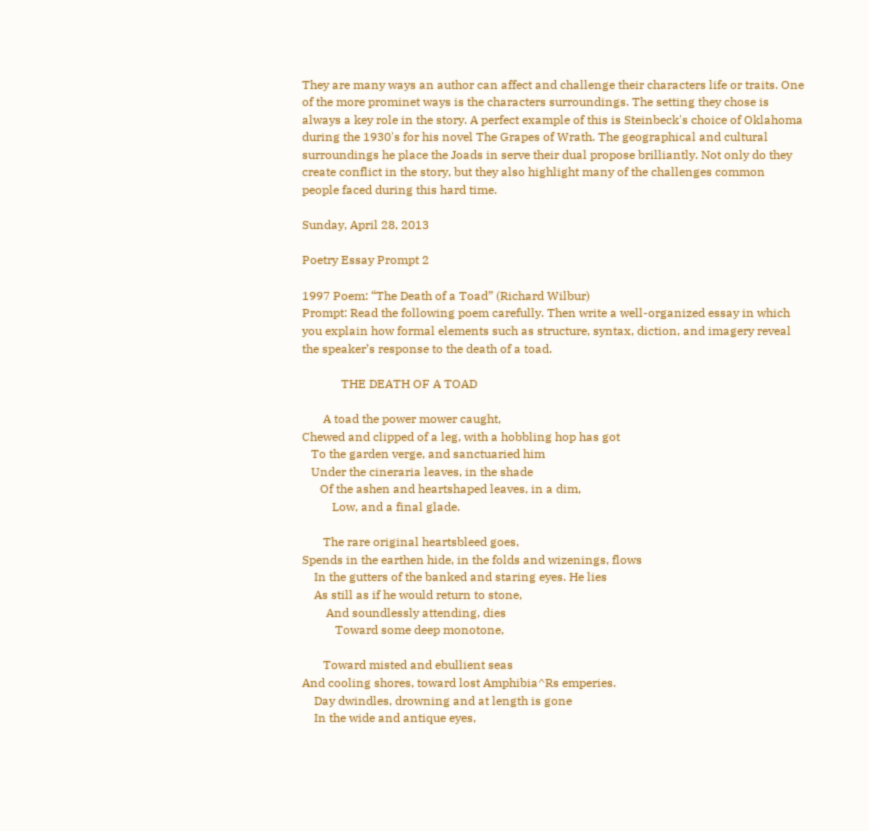They are many ways an author can affect and challenge their characters life or traits. One of the more prominet ways is the characters surroundings. The setting they chose is always a key role in the story. A perfect example of this is Steinbeck's choice of Oklahoma during the 1930's for his novel The Grapes of Wrath. The geographical and cultural surroundings he place the Joads in serve their dual propose brilliantly. Not only do they create conflict in the story, but they also highlight many of the challenges common people faced during this hard time.

Sunday, April 28, 2013

Poetry Essay Prompt 2

1997 Poem: “The Death of a Toad” (Richard Wilbur)
Prompt: Read the following poem carefully. Then write a well-organized essay in which you explain how formal elements such as structure, syntax, diction, and imagery reveal the speaker’s response to the death of a toad.

             THE DEATH OF A TOAD

       A toad the power mower caught,
Chewed and clipped of a leg, with a hobbling hop has got
   To the garden verge, and sanctuaried him
   Under the cineraria leaves, in the shade
      Of the ashen and heartshaped leaves, in a dim,
          Low, and a final glade.

       The rare original heartsbleed goes,
Spends in the earthen hide, in the folds and wizenings, flows
    In the gutters of the banked and staring eyes. He lies
    As still as if he would return to stone,
        And soundlessly attending, dies
           Toward some deep monotone,

       Toward misted and ebullient seas
And cooling shores, toward lost Amphibia^Rs emperies.
    Day dwindles, drowning and at length is gone
    In the wide and antique eyes,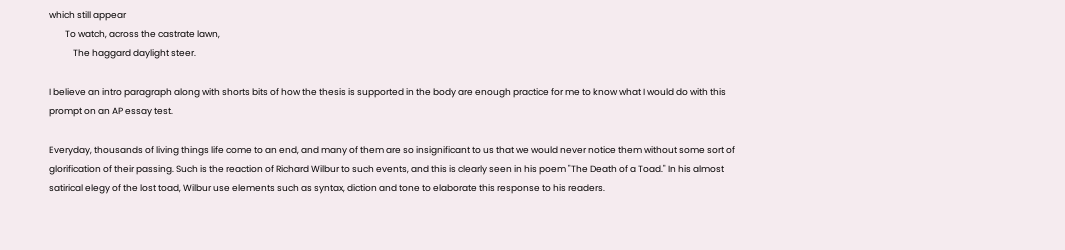which still appear
        To watch, across the castrate lawn,
            The haggard daylight steer.

I believe an intro paragraph along with shorts bits of how the thesis is supported in the body are enough practice for me to know what I would do with this prompt on an AP essay test.

Everyday, thousands of living things life come to an end, and many of them are so insignificant to us that we would never notice them without some sort of glorification of their passing. Such is the reaction of Richard Wilbur to such events, and this is clearly seen in his poem "The Death of a Toad." In his almost satirical elegy of the lost toad, Wilbur use elements such as syntax, diction and tone to elaborate this response to his readers.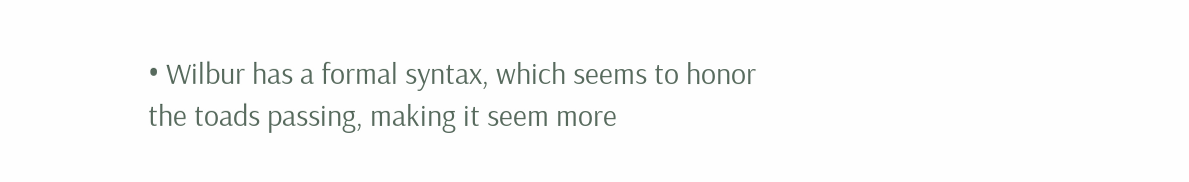• Wilbur has a formal syntax, which seems to honor the toads passing, making it seem more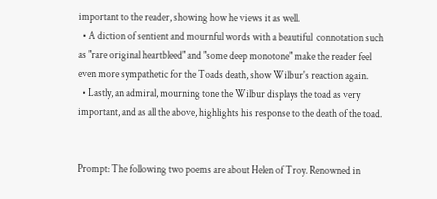important to the reader, showing how he views it as well.
  • A diction of sentient and mournful words with a beautiful  connotation such as "rare original heartbleed" and "some deep monotone" make the reader feel even more sympathetic for the Toads death, show Wilbur's reaction again.
  • Lastly, an admiral, mourning tone the Wilbur displays the toad as very important, and as all the above, highlights his response to the death of the toad.


Prompt: The following two poems are about Helen of Troy. Renowned in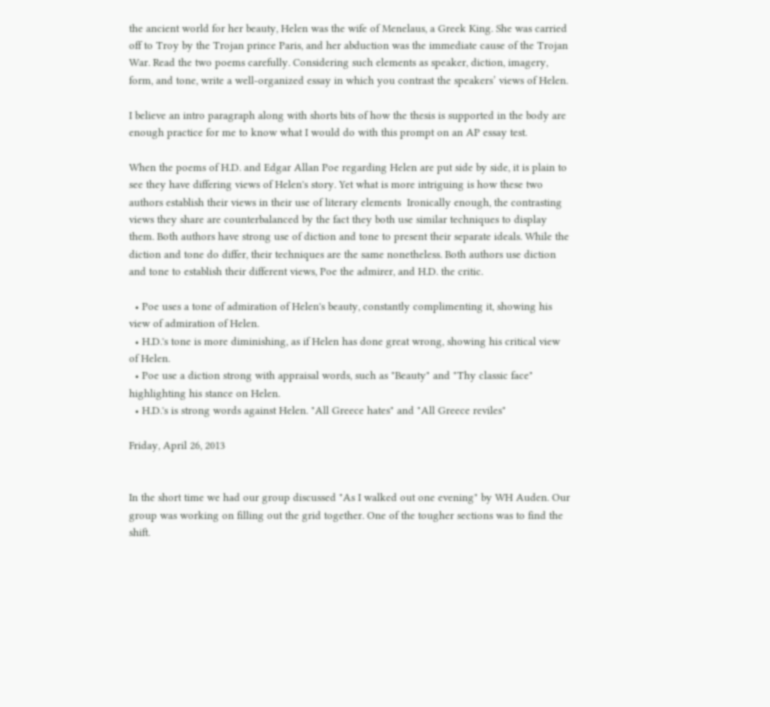the ancient world for her beauty, Helen was the wife of Menelaus, a Greek King. She was carried off to Troy by the Trojan prince Paris, and her abduction was the immediate cause of the Trojan War. Read the two poems carefully. Considering such elements as speaker, diction, imagery, form, and tone, write a well-organized essay in which you contrast the speakers’ views of Helen.

I believe an intro paragraph along with shorts bits of how the thesis is supported in the body are enough practice for me to know what I would do with this prompt on an AP essay test.

When the poems of H.D. and Edgar Allan Poe regarding Helen are put side by side, it is plain to see they have differing views of Helen's story. Yet what is more intriguing is how these two authors establish their views in their use of literary elements  Ironically enough, the contrasting views they share are counterbalanced by the fact they both use similar techniques to display them. Both authors have strong use of diction and tone to present their separate ideals. While the diction and tone do differ, their techniques are the same nonetheless. Both authors use diction and tone to establish their different views, Poe the admirer, and H.D. the critic.

  • Poe uses a tone of admiration of Helen's beauty, constantly complimenting it, showing his view of admiration of Helen.
  • H.D.'s tone is more diminishing, as if Helen has done great wrong, showing his critical view of Helen.
  • Poe use a diction strong with appraisal words, such as "Beauty" and "Thy classic face" highlighting his stance on Helen.
  • H.D.'s is strong words against Helen. "All Greece hates" and "All Greece reviles"

Friday, April 26, 2013


In the short time we had our group discussed "As I walked out one evening" by WH Auden. Our group was working on filling out the grid together. One of the tougher sections was to find the shift.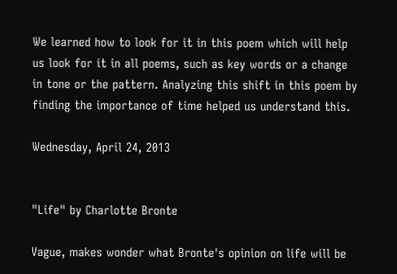We learned how to look for it in this poem which will help us look for it in all poems, such as key words or a change in tone or the pattern. Analyzing this shift in this poem by finding the importance of time helped us understand this.

Wednesday, April 24, 2013


"Life" by Charlotte Bronte

Vague, makes wonder what Bronte's opinion on life will be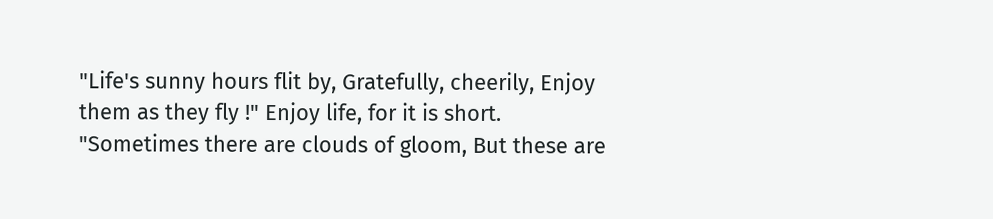"Life's sunny hours flit by, Gratefully, cheerily, Enjoy them as they fly !" Enjoy life, for it is short.
"Sometimes there are clouds of gloom, But these are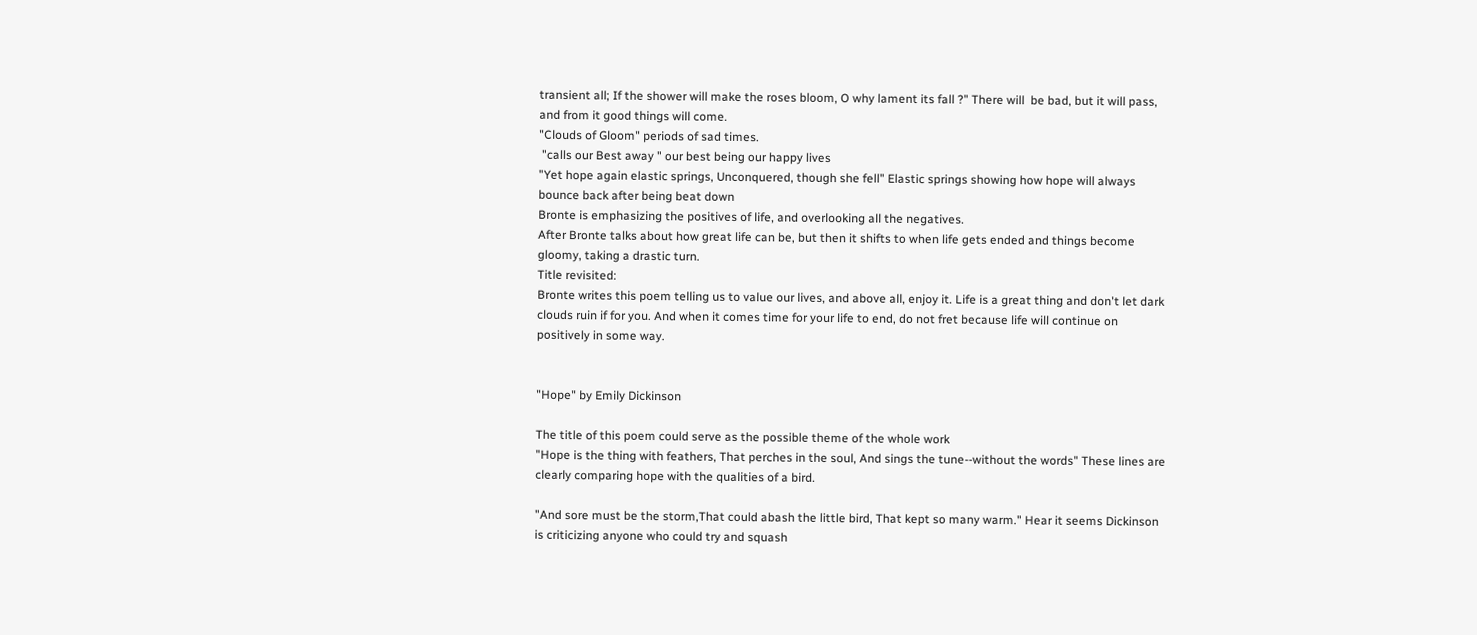transient all; If the shower will make the roses bloom, O why lament its fall ?" There will  be bad, but it will pass, and from it good things will come.
"Clouds of Gloom" periods of sad times.
 "calls our Best away " our best being our happy lives
"Yet hope again elastic springs, Unconquered, though she fell" Elastic springs showing how hope will always bounce back after being beat down
Bronte is emphasizing the positives of life, and overlooking all the negatives.
After Bronte talks about how great life can be, but then it shifts to when life gets ended and things become gloomy, taking a drastic turn.
Title revisited:
Bronte writes this poem telling us to value our lives, and above all, enjoy it. Life is a great thing and don't let dark clouds ruin if for you. And when it comes time for your life to end, do not fret because life will continue on positively in some way.


"Hope" by Emily Dickinson

The title of this poem could serve as the possible theme of the whole work
"Hope is the thing with feathers, That perches in the soul, And sings the tune--without the words" These lines are clearly comparing hope with the qualities of a bird.

"And sore must be the storm,That could abash the little bird, That kept so many warm." Hear it seems Dickinson is criticizing anyone who could try and squash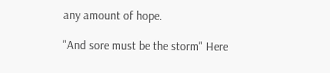any amount of hope.

"And sore must be the storm" Here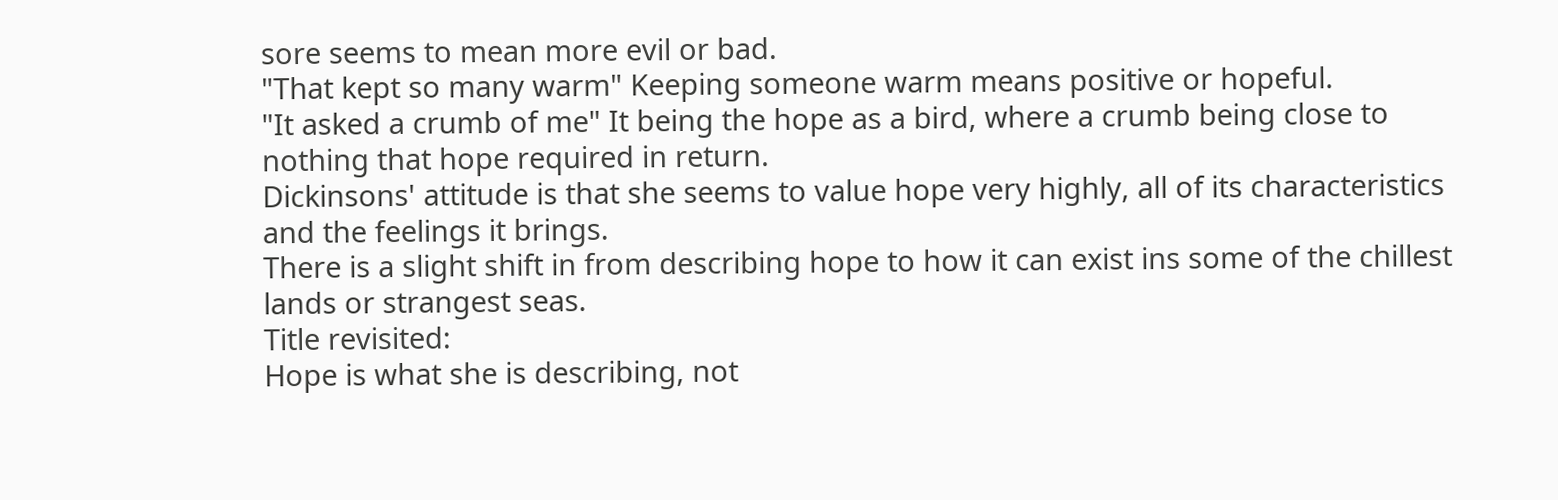sore seems to mean more evil or bad.
"That kept so many warm" Keeping someone warm means positive or hopeful.
"It asked a crumb of me" It being the hope as a bird, where a crumb being close to nothing that hope required in return.
Dickinsons' attitude is that she seems to value hope very highly, all of its characteristics and the feelings it brings.
There is a slight shift in from describing hope to how it can exist ins some of the chillest lands or strangest seas.
Title revisited:
Hope is what she is describing, not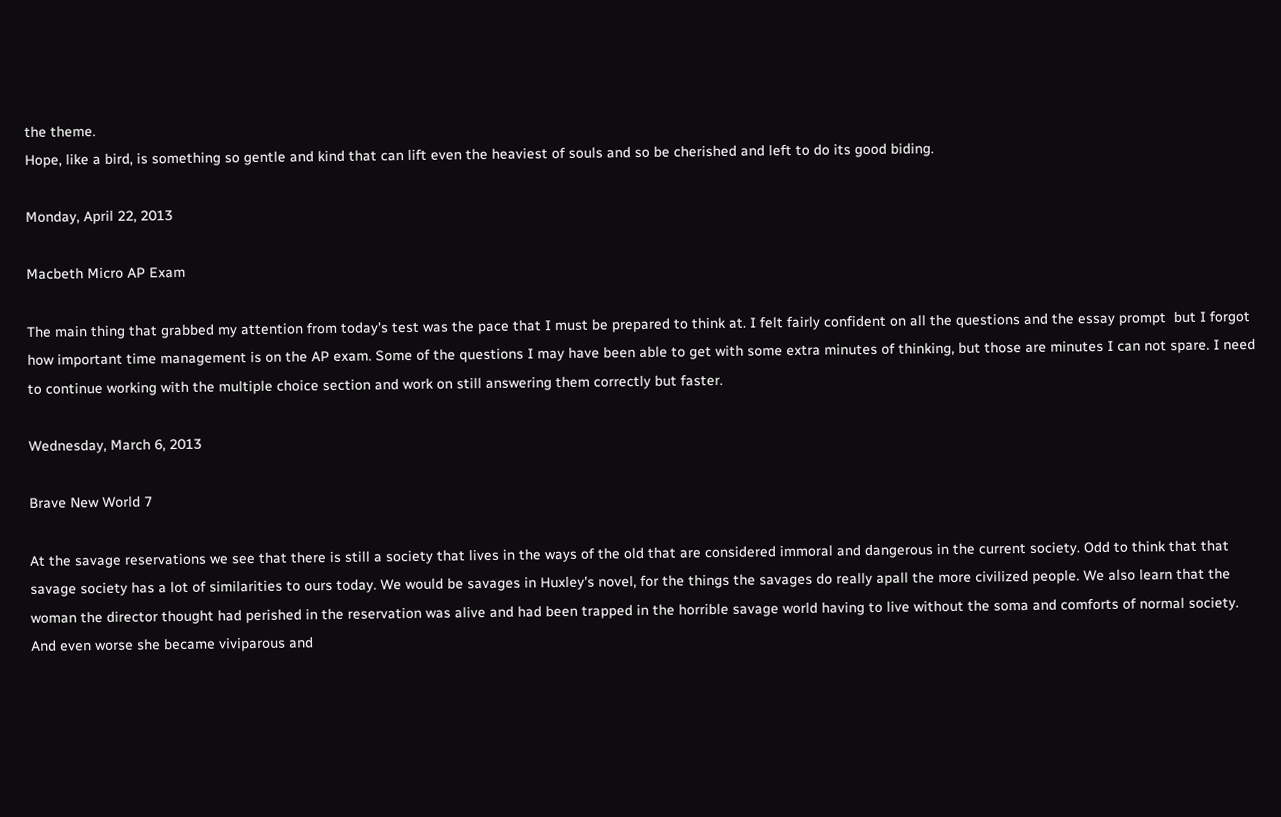the theme.
Hope, like a bird, is something so gentle and kind that can lift even the heaviest of souls and so be cherished and left to do its good biding.

Monday, April 22, 2013

Macbeth Micro AP Exam

The main thing that grabbed my attention from today's test was the pace that I must be prepared to think at. I felt fairly confident on all the questions and the essay prompt  but I forgot how important time management is on the AP exam. Some of the questions I may have been able to get with some extra minutes of thinking, but those are minutes I can not spare. I need to continue working with the multiple choice section and work on still answering them correctly but faster.

Wednesday, March 6, 2013

Brave New World 7

At the savage reservations we see that there is still a society that lives in the ways of the old that are considered immoral and dangerous in the current society. Odd to think that that savage society has a lot of similarities to ours today. We would be savages in Huxley's novel, for the things the savages do really apall the more civilized people. We also learn that the woman the director thought had perished in the reservation was alive and had been trapped in the horrible savage world having to live without the soma and comforts of normal society. And even worse she became viviparous and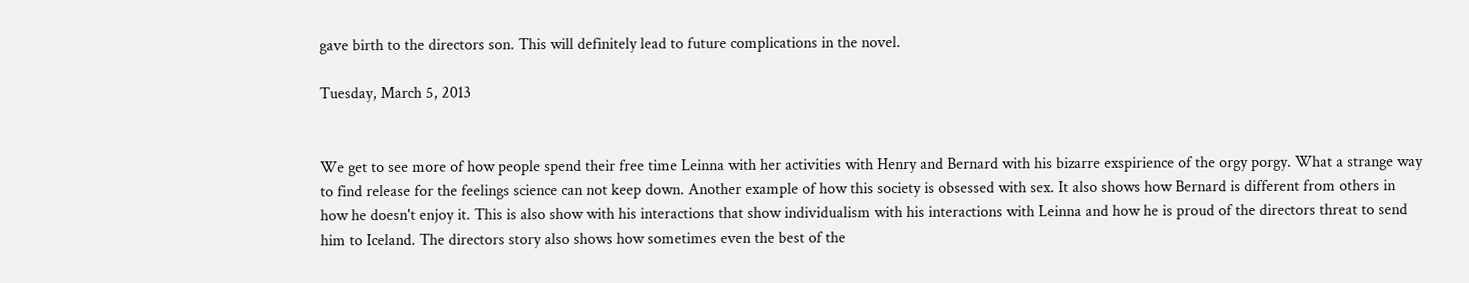gave birth to the directors son. This will definitely lead to future complications in the novel.

Tuesday, March 5, 2013


We get to see more of how people spend their free time Leinna with her activities with Henry and Bernard with his bizarre exspirience of the orgy porgy. What a strange way to find release for the feelings science can not keep down. Another example of how this society is obsessed with sex. It also shows how Bernard is different from others in how he doesn't enjoy it. This is also show with his interactions that show individualism with his interactions with Leinna and how he is proud of the directors threat to send him to Iceland. The directors story also shows how sometimes even the best of the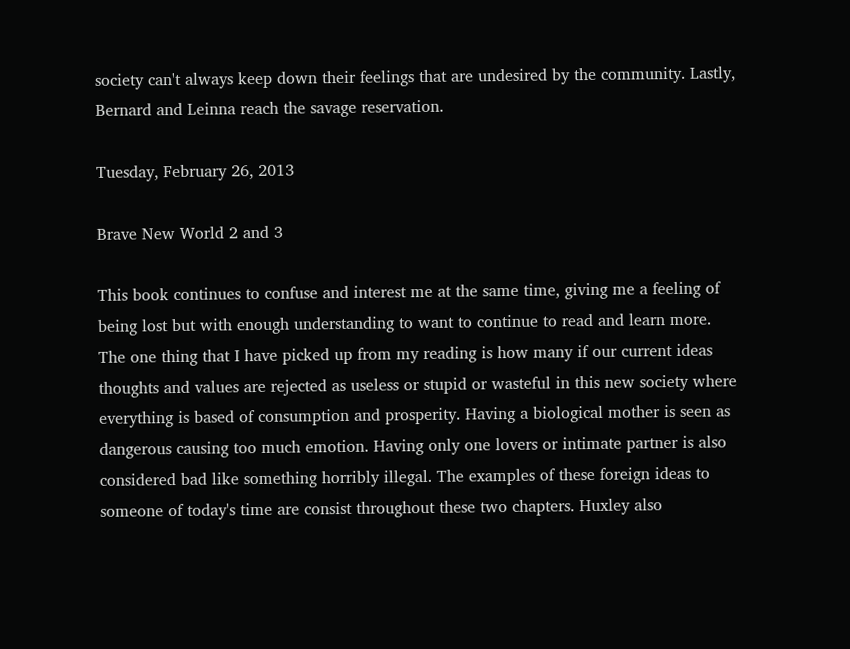society can't always keep down their feelings that are undesired by the community. Lastly, Bernard and Leinna reach the savage reservation.

Tuesday, February 26, 2013

Brave New World 2 and 3

This book continues to confuse and interest me at the same time, giving me a feeling of being lost but with enough understanding to want to continue to read and learn more. The one thing that I have picked up from my reading is how many if our current ideas thoughts and values are rejected as useless or stupid or wasteful in this new society where everything is based of consumption and prosperity. Having a biological mother is seen as dangerous causing too much emotion. Having only one lovers or intimate partner is also considered bad like something horribly illegal. The examples of these foreign ideas to someone of today's time are consist throughout these two chapters. Huxley also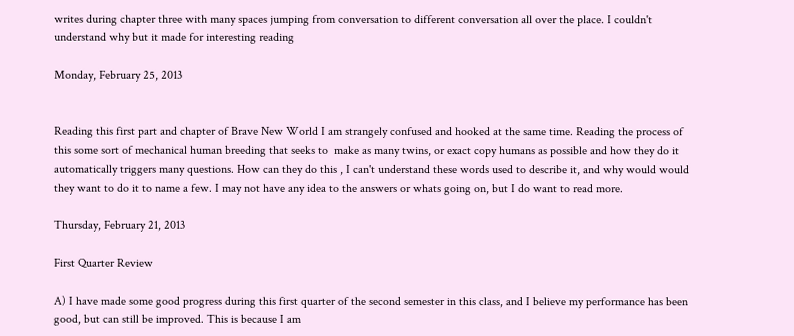writes during chapter three with many spaces jumping from conversation to different conversation all over the place. I couldn't understand why but it made for interesting reading

Monday, February 25, 2013


Reading this first part and chapter of Brave New World I am strangely confused and hooked at the same time. Reading the process of this some sort of mechanical human breeding that seeks to  make as many twins, or exact copy humans as possible and how they do it automatically triggers many questions. How can they do this , I can't understand these words used to describe it, and why would would they want to do it to name a few. I may not have any idea to the answers or whats going on, but I do want to read more.

Thursday, February 21, 2013

First Quarter Review

A) I have made some good progress during this first quarter of the second semester in this class, and I believe my performance has been good, but can still be improved. This is because I am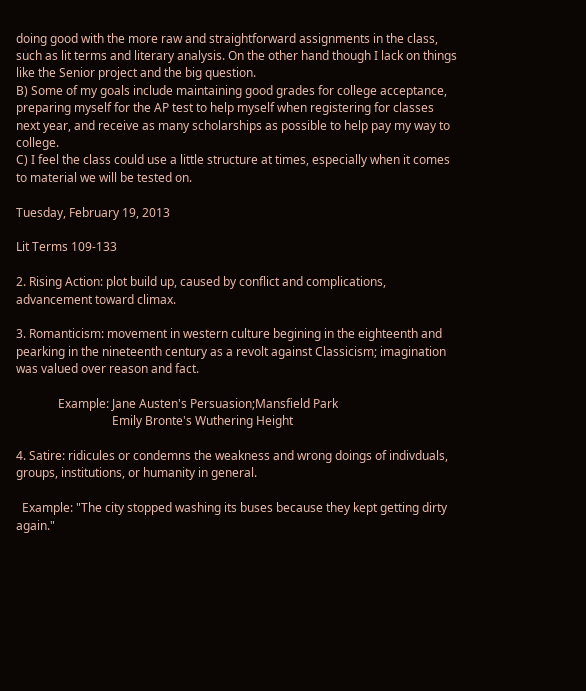doing good with the more raw and straightforward assignments in the class, such as lit terms and literary analysis. On the other hand though I lack on things like the Senior project and the big question.
B) Some of my goals include maintaining good grades for college acceptance, preparing myself for the AP test to help myself when registering for classes next year, and receive as many scholarships as possible to help pay my way to college.
C) I feel the class could use a little structure at times, especially when it comes to material we will be tested on.

Tuesday, February 19, 2013

Lit Terms 109-133

2. Rising Action: plot build up, caused by conflict and complications, advancement toward climax.

3. Romanticism: movement in western culture begining in the eighteenth and pearking in the nineteenth century as a revolt against Classicism; imagination was valued over reason and fact.

              Example: Jane Austen's Persuasion;Mansfield Park
                                Emily Bronte's Wuthering Height

4. Satire: ridicules or condemns the weakness and wrong doings of indivduals, groups, institutions, or humanity in general.

  Example: "The city stopped washing its buses because they kept getting dirty again."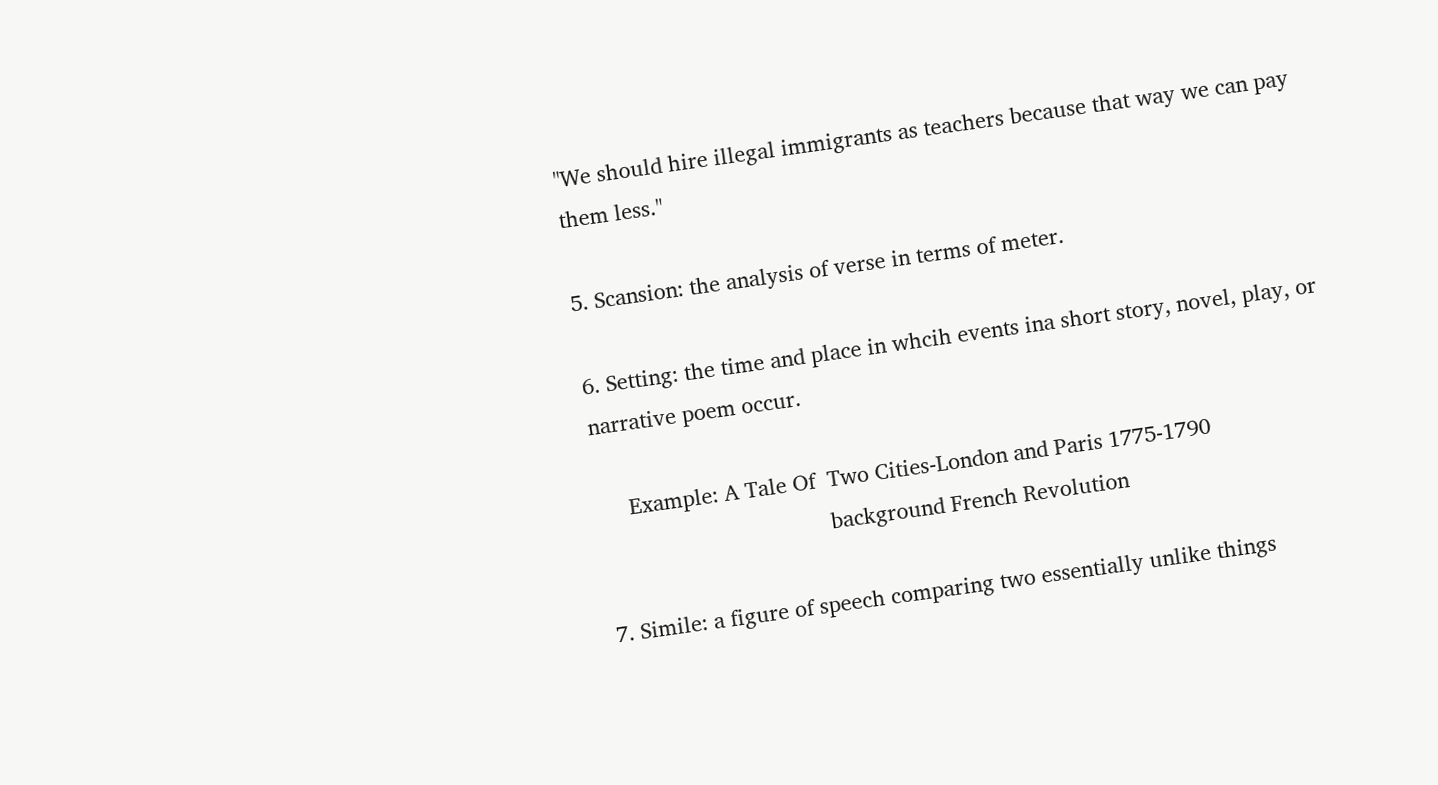"We should hire illegal immigrants as teachers because that way we can pay them less."

5. Scansion: the analysis of verse in terms of meter.

6. Setting: the time and place in whcih events ina short story, novel, play, or narrative poem occur.

     Example: A Tale Of  Two Cities-London and Paris 1775-1790
                                      background French Revolution

7. Simile: a figure of speech comparing two essentially unlike things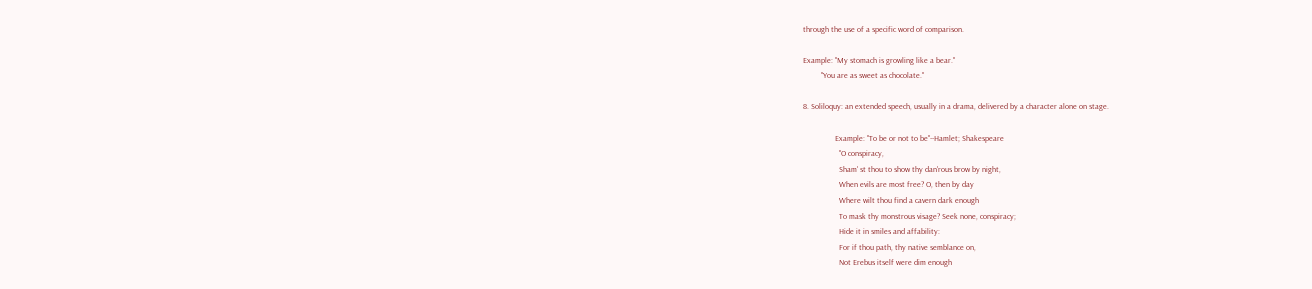through the use of a specific word of comparison.

Example: "My stomach is growling like a bear."
         "You are as sweet as chocolate."

8. Soliloquy: an extended speech, usually in a drama, delivered by a character alone on stage.

                Example: "To be or not to be"--Hamlet; Shakespeare
                  "O conspiracy,
                  Sham' st thou to show thy dan'rous brow by night,
                  When evils are most free? O, then by day
                  Where wilt thou find a cavern dark enough
                  To mask thy monstrous visage? Seek none, conspiracy;
                  Hide it in smiles and affability:
                  For if thou path, thy native semblance on,
                  Not Erebus itself were dim enough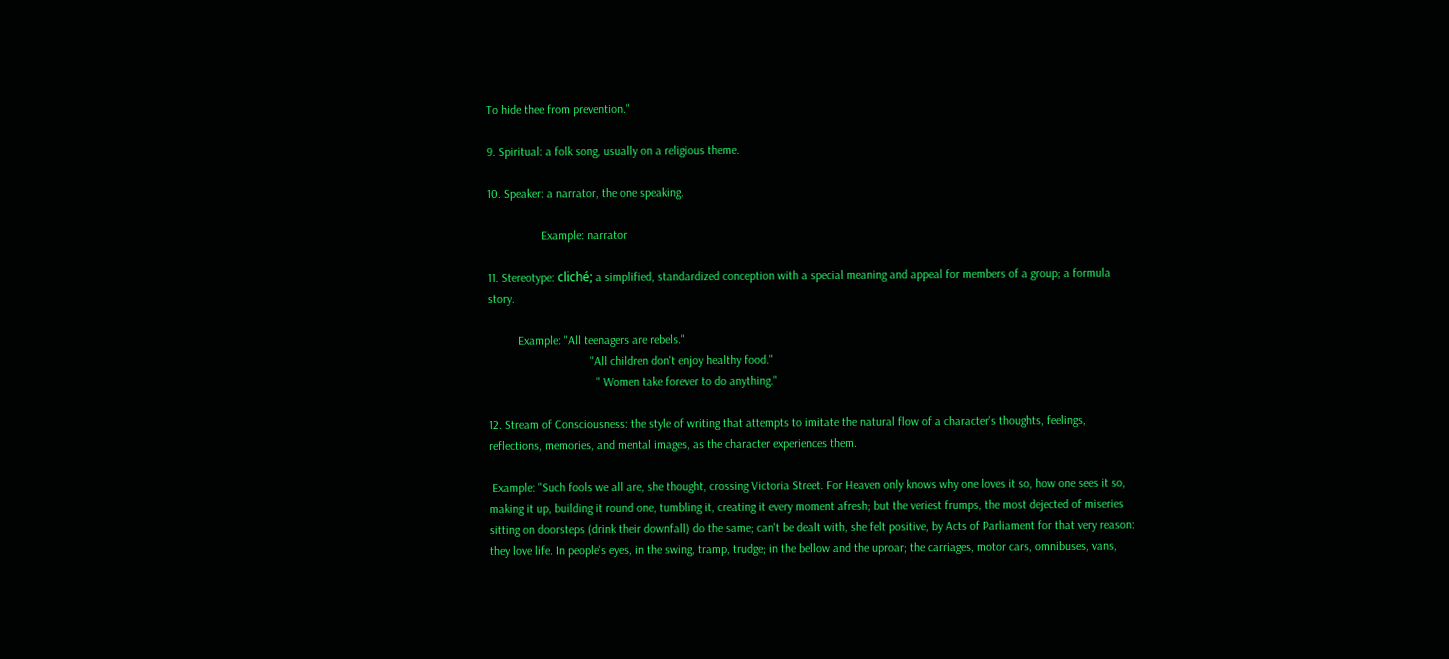To hide thee from prevention."

9. Spiritual: a folk song, usually on a religious theme.

10. Speaker: a narrator, the one speaking.

                  Example: narrator

11. Stereotype: cliché; a simplified, standardized conception with a special meaning and appeal for members of a group; a formula story.

          Example: "All teenagers are rebels."
                                  "All children don't enjoy healthy food."
                                    " Women take forever to do anything."

12. Stream of Consciousness: the style of writing that attempts to imitate the natural flow of a character's thoughts, feelings, reflections, memories, and mental images, as the character experiences them.

 Example: "Such fools we all are, she thought, crossing Victoria Street. For Heaven only knows why one loves it so, how one sees it so, making it up, building it round one, tumbling it, creating it every moment afresh; but the veriest frumps, the most dejected of miseries sitting on doorsteps (drink their downfall) do the same; can't be dealt with, she felt positive, by Acts of Parliament for that very reason: they love life. In people's eyes, in the swing, tramp, trudge; in the bellow and the uproar; the carriages, motor cars, omnibuses, vans,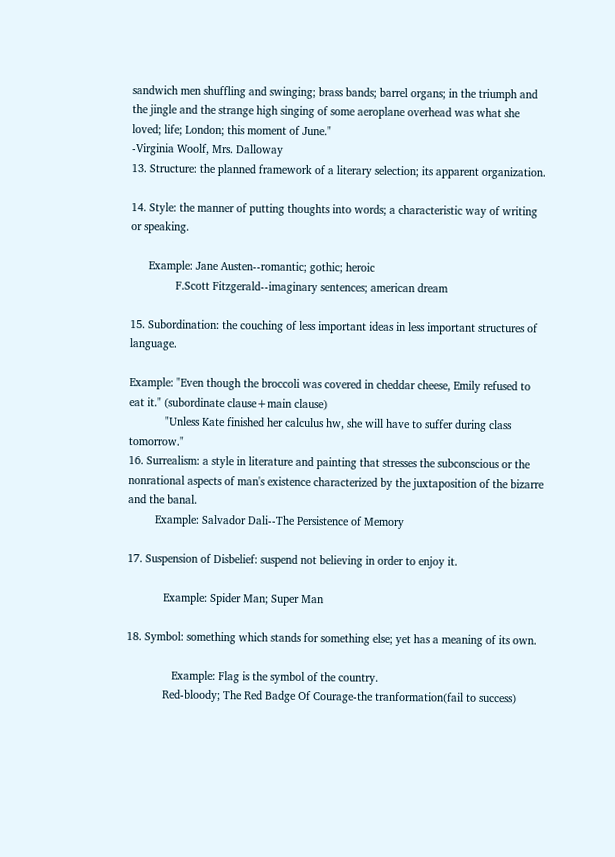sandwich men shuffling and swinging; brass bands; barrel organs; in the triumph and the jingle and the strange high singing of some aeroplane overhead was what she loved; life; London; this moment of June."
-Virginia Woolf, Mrs. Dalloway
13. Structure: the planned framework of a literary selection; its apparent organization.

14. Style: the manner of putting thoughts into words; a characteristic way of writing or speaking.

      Example: Jane Austen--romantic; gothic; heroic
               F.Scott Fitzgerald--imaginary sentences; american dream

15. Subordination: the couching of less important ideas in less important structures of language.

Example: "Even though the broccoli was covered in cheddar cheese, Emily refused to eat it." (subordinate clause+main clause)
            "Unless Kate finished her calculus hw, she will have to suffer during class tomorrow."
16. Surrealism: a style in literature and painting that stresses the subconscious or the nonrational aspects of man's existence characterized by the juxtaposition of the bizarre and the banal.
         Example: Salvador Dali--The Persistence of Memory

17. Suspension of Disbelief: suspend not believing in order to enjoy it.

            Example: Spider Man; Super Man

18. Symbol: something which stands for something else; yet has a meaning of its own.

               Example: Flag is the symbol of the country.
            Red-bloody; The Red Badge Of Courage-the tranformation(fail to success)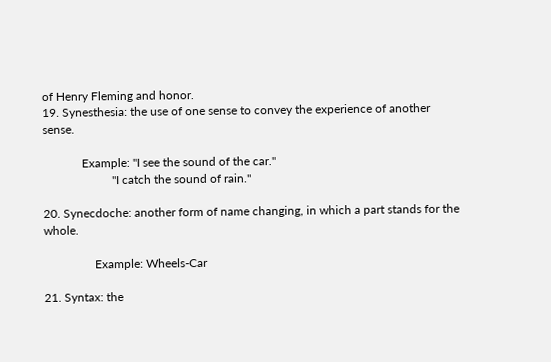of Henry Fleming and honor.
19. Synesthesia: the use of one sense to convey the experience of another sense.

             Example: "I see the sound of the car."
                       "I catch the sound of rain."

20. Synecdoche: another form of name changing, in which a part stands for the whole.

                 Example: Wheels-Car

21. Syntax: the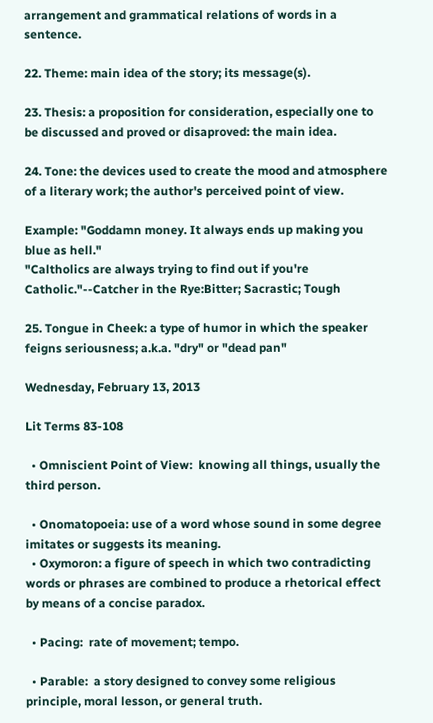arrangement and grammatical relations of words in a sentence.

22. Theme: main idea of the story; its message(s).

23. Thesis: a proposition for consideration, especially one to be discussed and proved or disaproved: the main idea.

24. Tone: the devices used to create the mood and atmosphere of a literary work; the author's perceived point of view.

Example: "Goddamn money. It always ends up making you blue as hell."
"Caltholics are always trying to find out if you're Catholic."--Catcher in the Rye:Bitter; Sacrastic; Tough

25. Tongue in Cheek: a type of humor in which the speaker feigns seriousness; a.k.a. "dry" or "dead pan"

Wednesday, February 13, 2013

Lit Terms 83-108

  • Omniscient Point of View:  knowing all things, usually the third person.

  • Onomatopoeia: use of a word whose sound in some degree imitates or suggests its meaning.
  • Oxymoron: a figure of speech in which two contradicting words or phrases are combined to produce a rhetorical effect by means of a concise paradox.

  • Pacing:  rate of movement; tempo.

  • Parable:  a story designed to convey some religious principle, moral lesson, or general truth.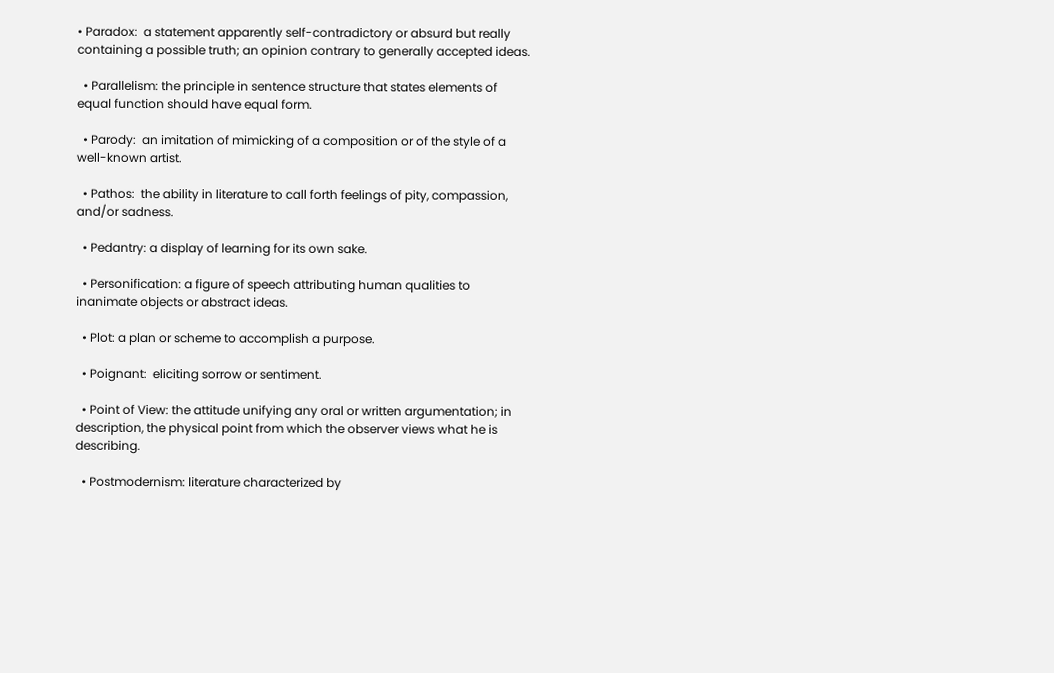• Paradox:  a statement apparently self-contradictory or absurd but really containing a possible truth; an opinion contrary to generally accepted ideas.

  • Parallelism: the principle in sentence structure that states elements of equal function should have equal form.

  • Parody:  an imitation of mimicking of a composition or of the style of a well-known artist.

  • Pathos:  the ability in literature to call forth feelings of pity, compassion, and/or sadness.

  • Pedantry: a display of learning for its own sake.

  • Personification: a figure of speech attributing human qualities to inanimate objects or abstract ideas.

  • Plot: a plan or scheme to accomplish a purpose.

  • Poignant:  eliciting sorrow or sentiment.

  • Point of View: the attitude unifying any oral or written argumentation; in description, the physical point from which the observer views what he is describing.

  • Postmodernism: literature characterized by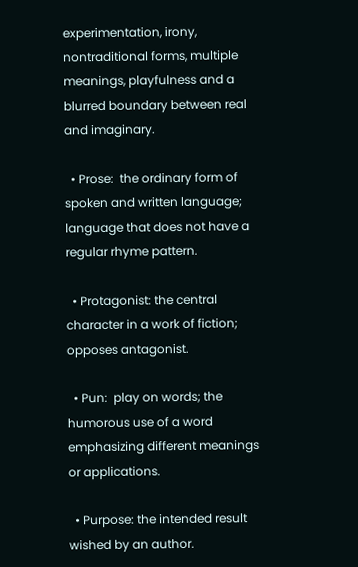experimentation, irony, nontraditional forms, multiple meanings, playfulness and a blurred boundary between real and imaginary.

  • Prose:  the ordinary form of spoken and written language; language that does not have a regular rhyme pattern.

  • Protagonist: the central character in a work of fiction; opposes antagonist.

  • Pun:  play on words; the humorous use of a word emphasizing different meanings or applications.

  • Purpose: the intended result wished by an author.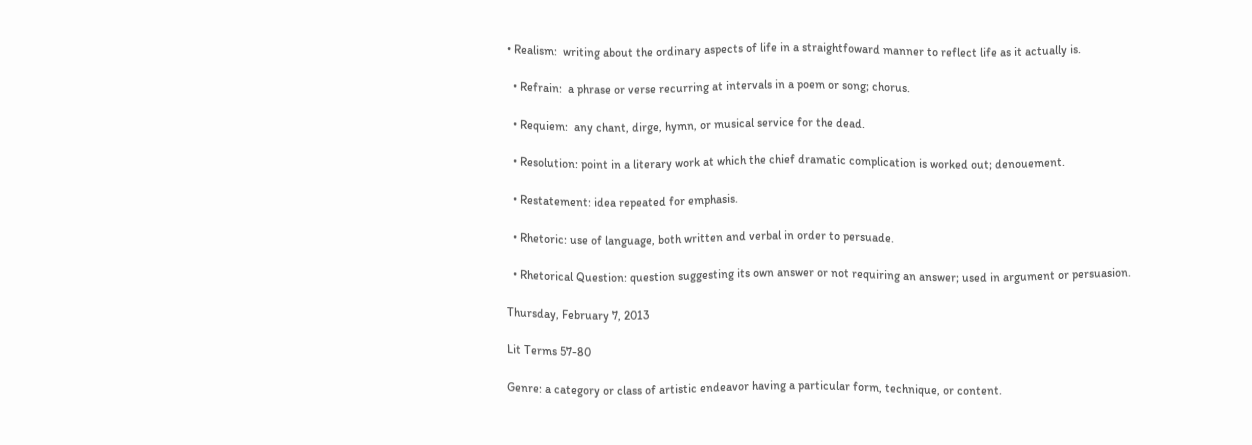• Realism:  writing about the ordinary aspects of life in a straightfoward manner to reflect life as it actually is.

  • Refrain:  a phrase or verse recurring at intervals in a poem or song; chorus.

  • Requiem:  any chant, dirge, hymn, or musical service for the dead.

  • Resolution: point in a literary work at which the chief dramatic complication is worked out; denouement.

  • Restatement: idea repeated for emphasis.

  • Rhetoric: use of language, both written and verbal in order to persuade.

  • Rhetorical Question: question suggesting its own answer or not requiring an answer; used in argument or persuasion.

Thursday, February 7, 2013

Lit Terms 57-80

Genre: a category or class of artistic endeavor having a particular form, technique, or content.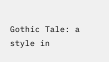Gothic Tale: a style in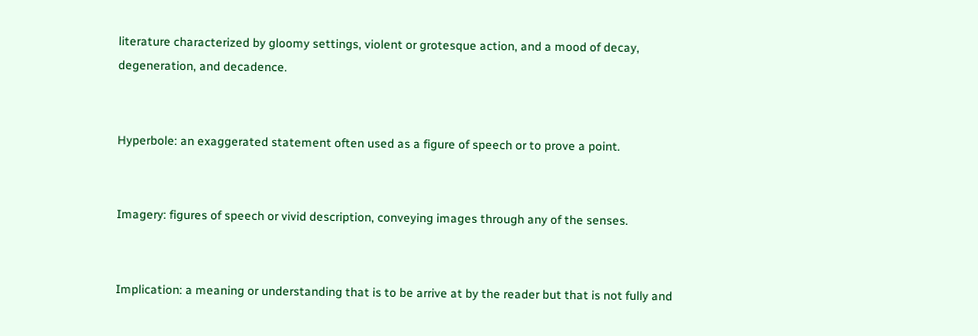literature characterized by gloomy settings, violent or grotesque action, and a mood of decay, degeneration, and decadence.


Hyperbole: an exaggerated statement often used as a figure of speech or to prove a point.


Imagery: figures of speech or vivid description, conveying images through any of the senses.


Implication: a meaning or understanding that is to be arrive at by the reader but that is not fully and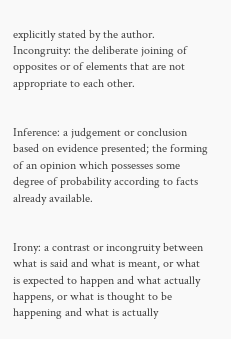explicitly stated by the author.
Incongruity: the deliberate joining of opposites or of elements that are not appropriate to each other.


Inference: a judgement or conclusion based on evidence presented; the forming of an opinion which possesses some degree of probability according to facts already available.


Irony: a contrast or incongruity between what is said and what is meant, or what is expected to happen and what actually happens, or what is thought to be happening and what is actually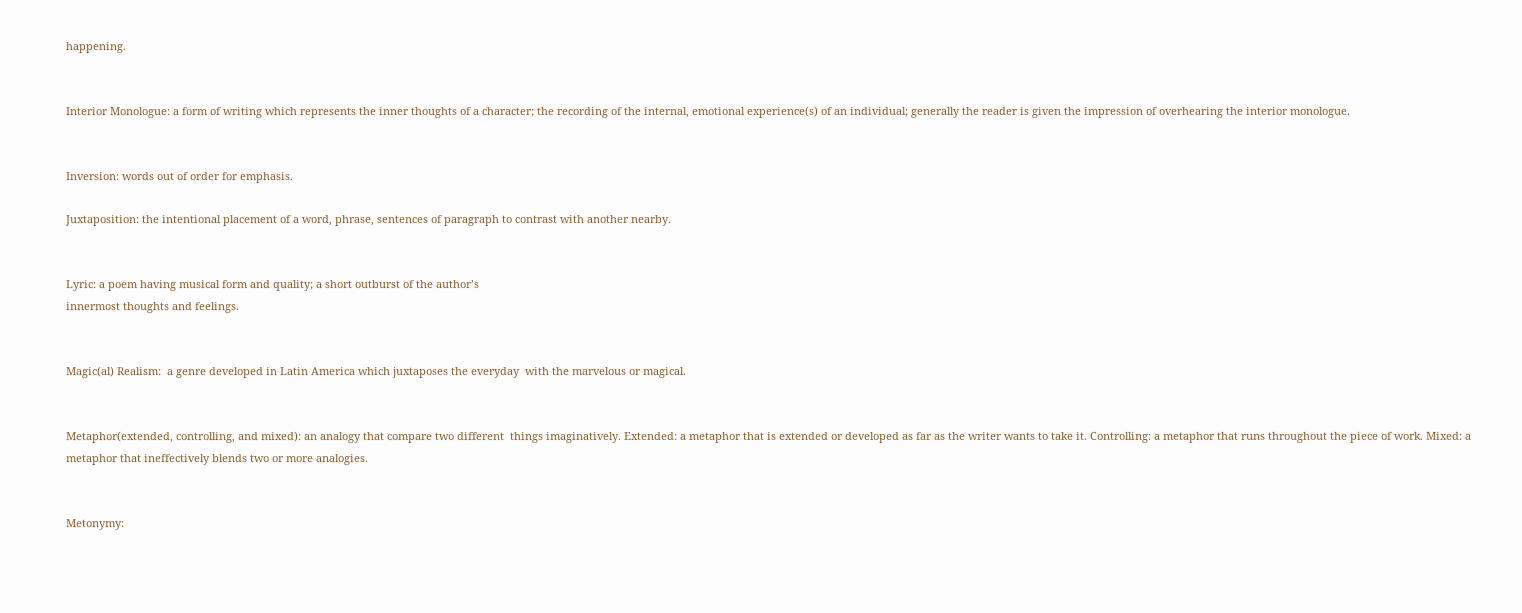happening.


Interior Monologue: a form of writing which represents the inner thoughts of a character; the recording of the internal, emotional experience(s) of an individual; generally the reader is given the impression of overhearing the interior monologue.


Inversion: words out of order for emphasis.

Juxtaposition: the intentional placement of a word, phrase, sentences of paragraph to contrast with another nearby.


Lyric: a poem having musical form and quality; a short outburst of the author’s
innermost thoughts and feelings.


Magic(al) Realism:  a genre developed in Latin America which juxtaposes the everyday  with the marvelous or magical.


Metaphor(extended, controlling, and mixed): an analogy that compare two different  things imaginatively. Extended: a metaphor that is extended or developed as far as the writer wants to take it. Controlling: a metaphor that runs throughout the piece of work. Mixed: a metaphor that ineffectively blends two or more analogies.


Metonymy: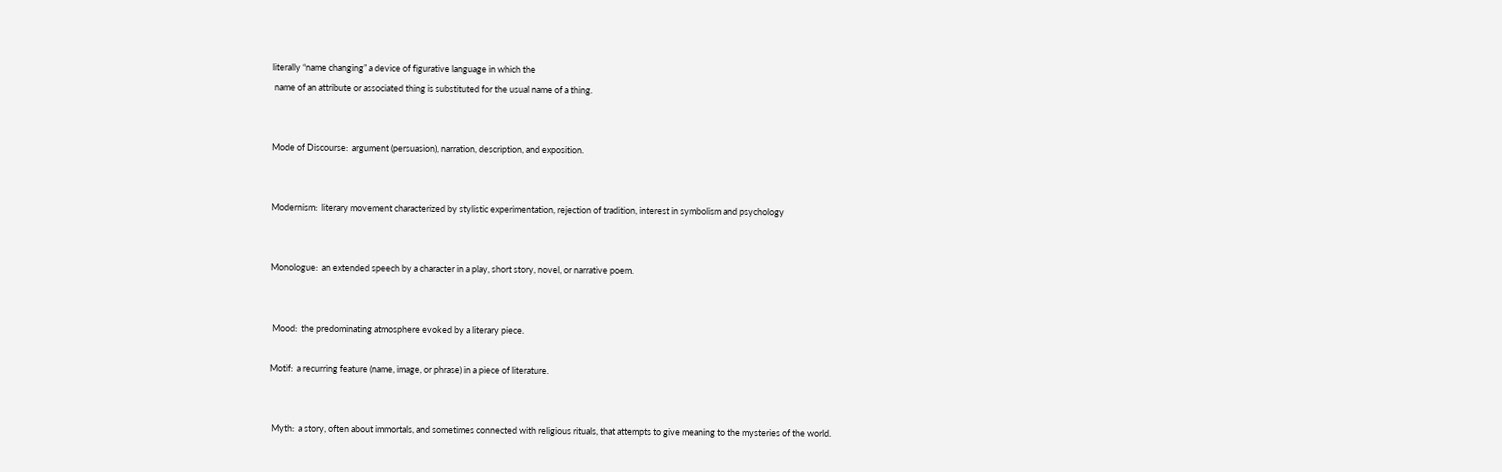literally “name changing” a device of figurative language in which the
 name of an attribute or associated thing is substituted for the usual name of a thing.


Mode of Discourse:  argument (persuasion), narration, description, and exposition.


Modernism:  literary movement characterized by stylistic experimentation, rejection of tradition, interest in symbolism and psychology


Monologue:  an extended speech by a character in a play, short story, novel, or narrative poem.


 Mood:  the predominating atmosphere evoked by a literary piece.

Motif:  a recurring feature (name, image, or phrase) in a piece of literature.


 Myth:  a story, often about immortals, and sometimes connected with religious rituals, that attempts to give meaning to the mysteries of the world.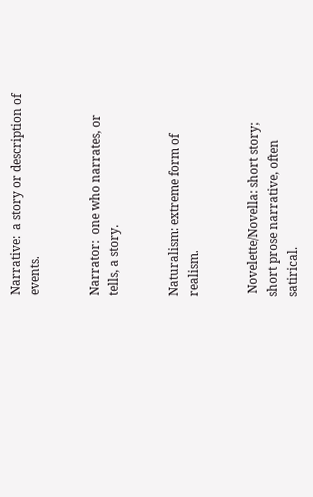Narrative:  a story or description of events.


Narrator:  one who narrates, or tells, a story.


Naturalism: extreme form of realism.


 Novelette/Novella: short story; short prose narrative, often satirical.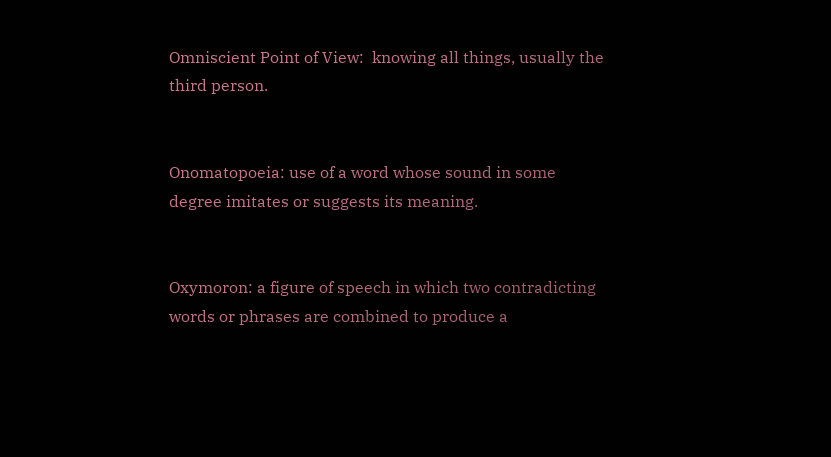Omniscient Point of View:  knowing all things, usually the third person.


Onomatopoeia: use of a word whose sound in some degree imitates or suggests its meaning.


Oxymoron: a figure of speech in which two contradicting words or phrases are combined to produce a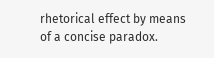rhetorical effect by means of a concise paradox.